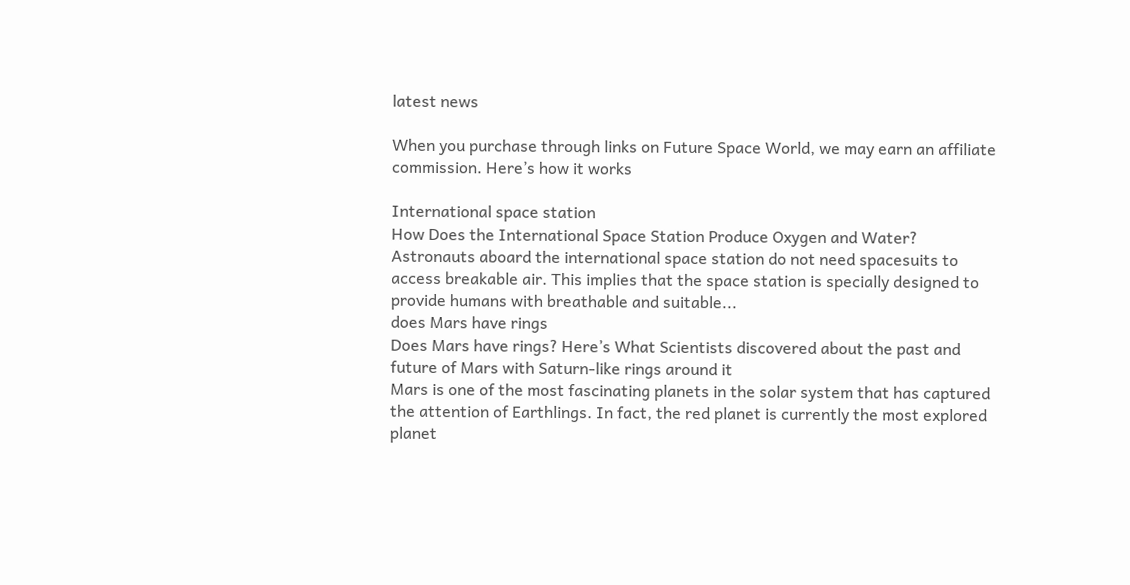latest news

When you purchase through links on Future Space World, we may earn an affiliate commission. Here’s how it works

International space station
How Does the International Space Station Produce Oxygen and Water?
Astronauts aboard the international space station do not need spacesuits to access breakable air. This implies that the space station is specially designed to provide humans with breathable and suitable...
does Mars have rings
Does Mars have rings? Here’s What Scientists discovered about the past and future of Mars with Saturn-like rings around it
Mars is one of the most fascinating planets in the solar system that has captured the attention of Earthlings. In fact, the red planet is currently the most explored planet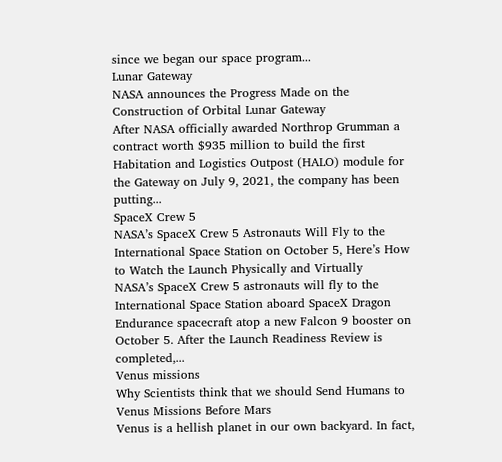since we began our space program...
Lunar Gateway
NASA announces the Progress Made on the Construction of Orbital Lunar Gateway
After NASA officially awarded Northrop Grumman a contract worth $935 million to build the first Habitation and Logistics Outpost (HALO) module for the Gateway on July 9, 2021, the company has been putting...
SpaceX Crew 5
NASA’s SpaceX Crew 5 Astronauts Will Fly to the International Space Station on October 5, Here’s How to Watch the Launch Physically and Virtually
NASA’s SpaceX Crew 5 astronauts will fly to the International Space Station aboard SpaceX Dragon Endurance spacecraft atop a new Falcon 9 booster on October 5. After the Launch Readiness Review is completed,...
Venus missions
Why Scientists think that we should Send Humans to Venus Missions Before Mars
Venus is a hellish planet in our own backyard. In fact,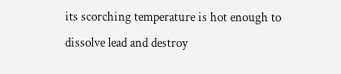its scorching temperature is hot enough to dissolve lead and destroy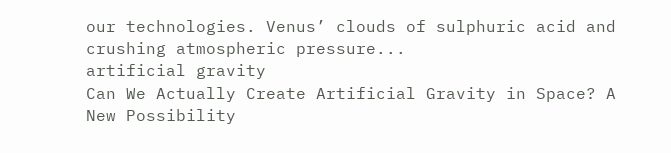our technologies. Venus’ clouds of sulphuric acid and crushing atmospheric pressure...
artificial gravity
Can We Actually Create Artificial Gravity in Space? A New Possibility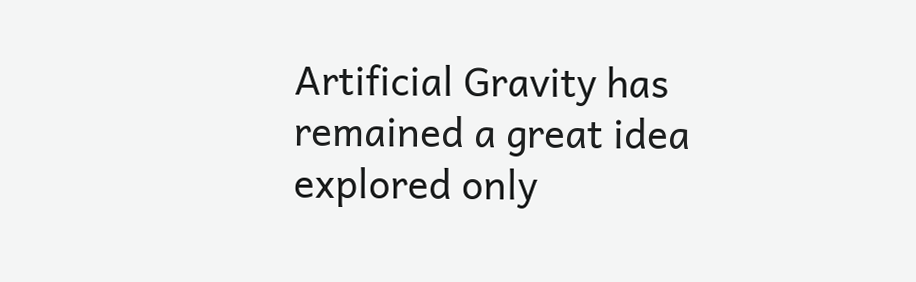Artificial Gravity has remained a great idea explored only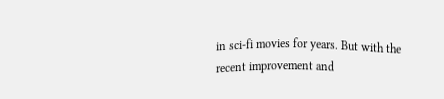in sci-fi movies for years. But with the recent improvement and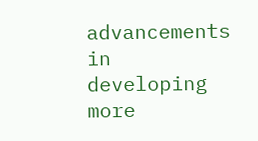advancements in developing more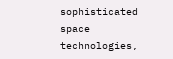sophisticated space technologies,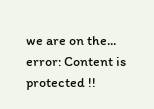we are on the...
error: Content is protected !!